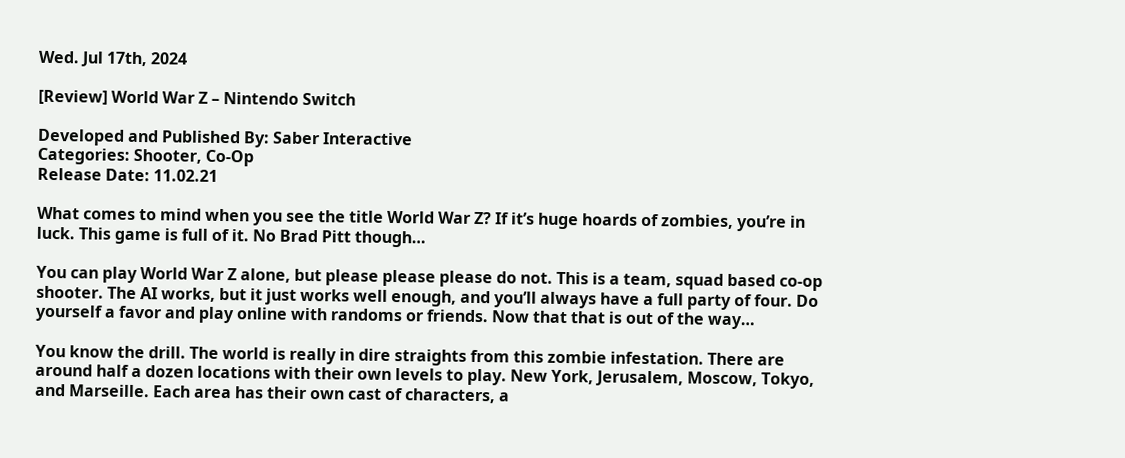Wed. Jul 17th, 2024

[Review] World War Z – Nintendo Switch

Developed and Published By: Saber Interactive
Categories: Shooter, Co-Op
Release Date: 11.02.21

What comes to mind when you see the title World War Z? If it’s huge hoards of zombies, you’re in luck. This game is full of it. No Brad Pitt though…

You can play World War Z alone, but please please please do not. This is a team, squad based co-op shooter. The AI works, but it just works well enough, and you’ll always have a full party of four. Do yourself a favor and play online with randoms or friends. Now that that is out of the way…

You know the drill. The world is really in dire straights from this zombie infestation. There are around half a dozen locations with their own levels to play. New York, Jerusalem, Moscow, Tokyo, and Marseille. Each area has their own cast of characters, a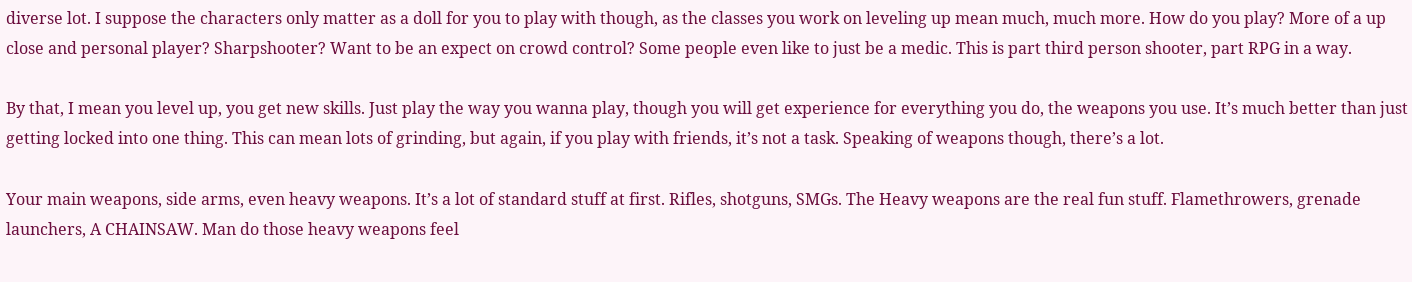diverse lot. I suppose the characters only matter as a doll for you to play with though, as the classes you work on leveling up mean much, much more. How do you play? More of a up close and personal player? Sharpshooter? Want to be an expect on crowd control? Some people even like to just be a medic. This is part third person shooter, part RPG in a way.

By that, I mean you level up, you get new skills. Just play the way you wanna play, though you will get experience for everything you do, the weapons you use. It’s much better than just getting locked into one thing. This can mean lots of grinding, but again, if you play with friends, it’s not a task. Speaking of weapons though, there’s a lot.

Your main weapons, side arms, even heavy weapons. It’s a lot of standard stuff at first. Rifles, shotguns, SMGs. The Heavy weapons are the real fun stuff. Flamethrowers, grenade launchers, A CHAINSAW. Man do those heavy weapons feel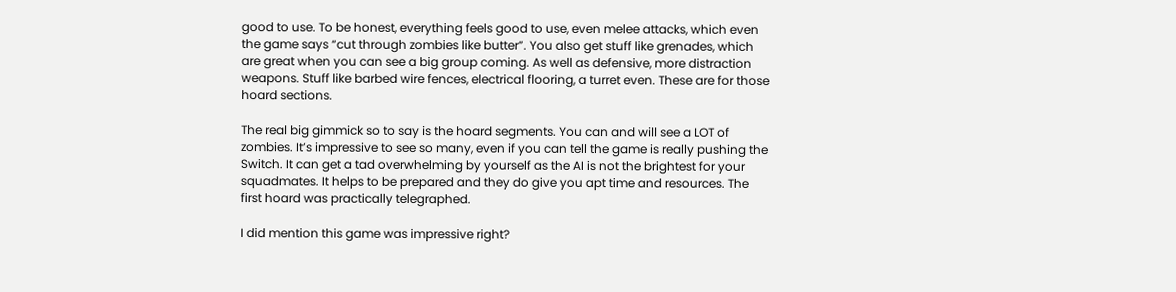good to use. To be honest, everything feels good to use, even melee attacks, which even the game says “cut through zombies like butter”. You also get stuff like grenades, which are great when you can see a big group coming. As well as defensive, more distraction weapons. Stuff like barbed wire fences, electrical flooring, a turret even. These are for those hoard sections.

The real big gimmick so to say is the hoard segments. You can and will see a LOT of zombies. It’s impressive to see so many, even if you can tell the game is really pushing the Switch. It can get a tad overwhelming by yourself as the AI is not the brightest for your squadmates. It helps to be prepared and they do give you apt time and resources. The first hoard was practically telegraphed.

I did mention this game was impressive right?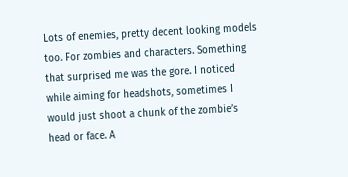Lots of enemies, pretty decent looking models too. For zombies and characters. Something that surprised me was the gore. I noticed while aiming for headshots, sometimes I would just shoot a chunk of the zombie’s head or face. A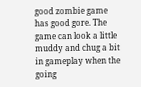good zombie game has good gore. The game can look a little muddy and chug a bit in gameplay when the going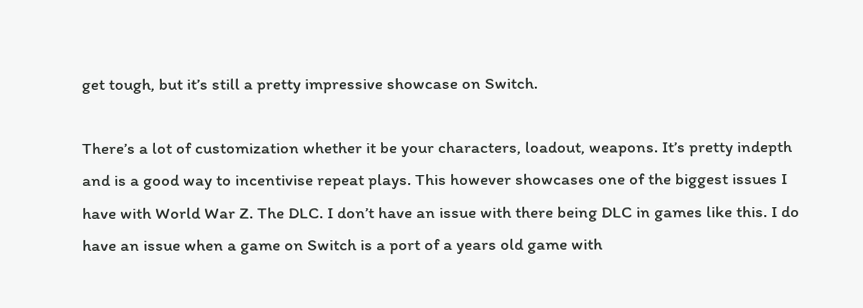get tough, but it’s still a pretty impressive showcase on Switch.

There’s a lot of customization whether it be your characters, loadout, weapons. It’s pretty indepth and is a good way to incentivise repeat plays. This however showcases one of the biggest issues I have with World War Z. The DLC. I don’t have an issue with there being DLC in games like this. I do have an issue when a game on Switch is a port of a years old game with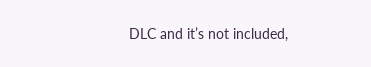DLC and it’s not included,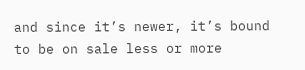and since it’s newer, it’s bound to be on sale less or more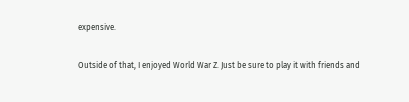expensive.

Outside of that, I enjoyed World War Z. Just be sure to play it with friends and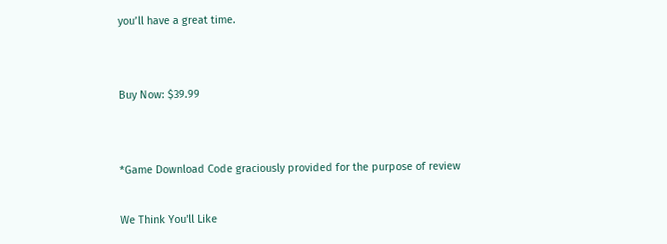you’ll have a great time.


Buy Now: $39.99


*Game Download Code graciously provided for the purpose of review

We Think You'll Like